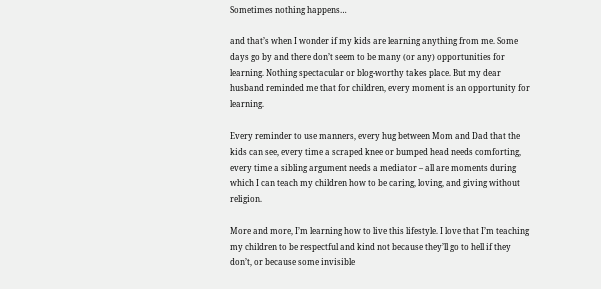Sometimes nothing happens…

and that’s when I wonder if my kids are learning anything from me. Some days go by and there don’t seem to be many (or any) opportunities for learning. Nothing spectacular or blog-worthy takes place. But my dear husband reminded me that for children, every moment is an opportunity for learning.

Every reminder to use manners, every hug between Mom and Dad that the kids can see, every time a scraped knee or bumped head needs comforting, every time a sibling argument needs a mediator – all are moments during which I can teach my children how to be caring, loving, and giving without religion.

More and more, I’m learning how to live this lifestyle. I love that I’m teaching my children to be respectful and kind not because they’ll go to hell if they don’t, or because some invisible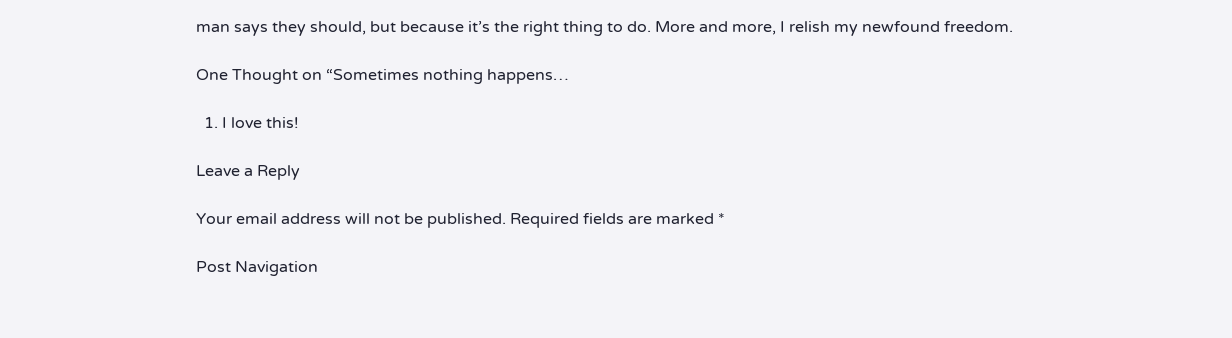man says they should, but because it’s the right thing to do. More and more, I relish my newfound freedom.

One Thought on “Sometimes nothing happens…

  1. I love this!

Leave a Reply

Your email address will not be published. Required fields are marked *

Post Navigation